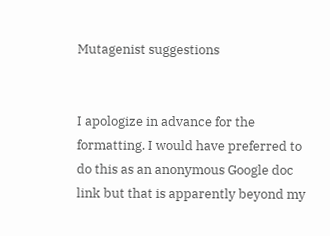Mutagenist suggestions


I apologize in advance for the formatting. I would have preferred to do this as an anonymous Google doc link but that is apparently beyond my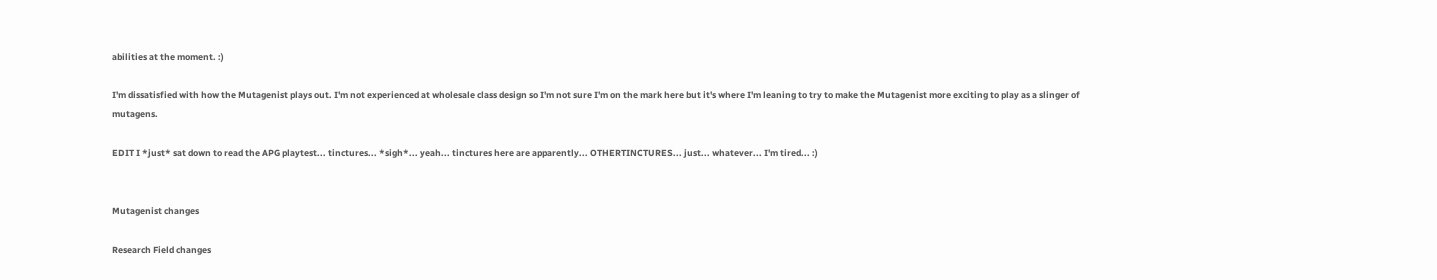abilities at the moment. :)

I'm dissatisfied with how the Mutagenist plays out. I'm not experienced at wholesale class design so I'm not sure I'm on the mark here but it's where I'm leaning to try to make the Mutagenist more exciting to play as a slinger of mutagens.

EDIT I *just* sat down to read the APG playtest... tinctures... *sigh*... yeah... tinctures here are apparently... OTHERTINCTURES... just... whatever... I'm tired... :)


Mutagenist changes

Research Field changes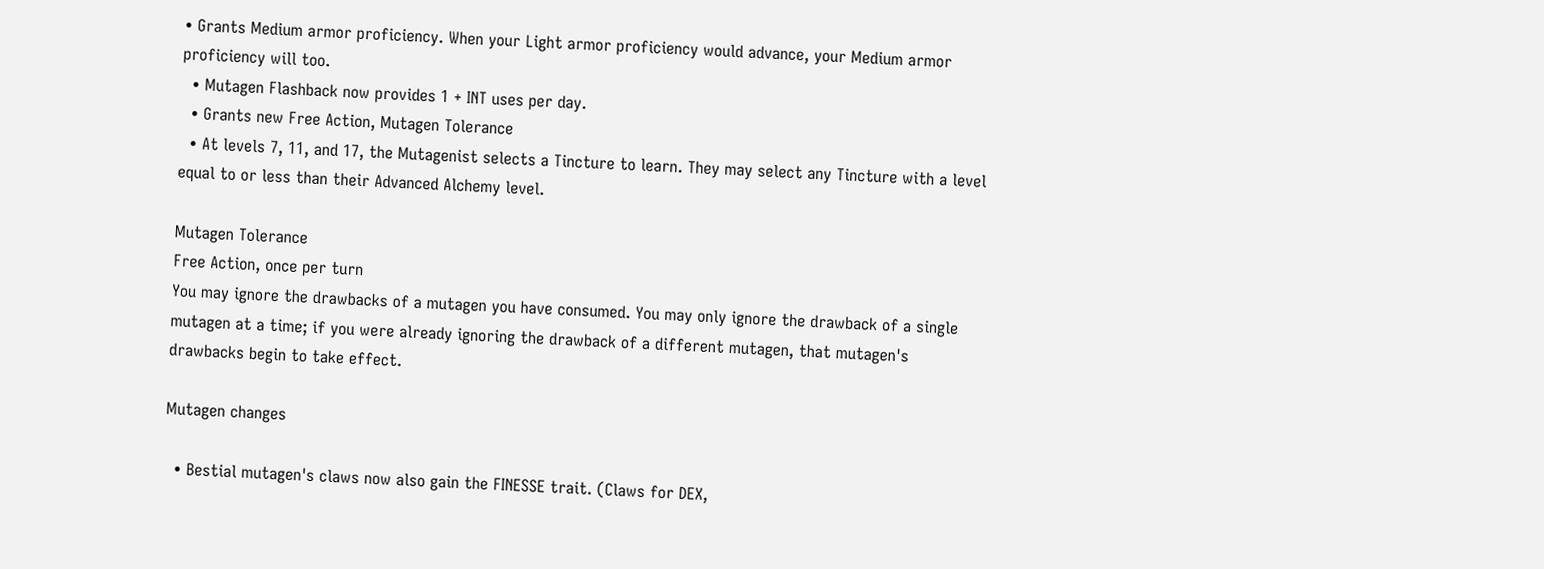• Grants Medium armor proficiency. When your Light armor proficiency would advance, your Medium armor proficiency will too.
  • Mutagen Flashback now provides 1 + INT uses per day.
  • Grants new Free Action, Mutagen Tolerance
  • At levels 7, 11, and 17, the Mutagenist selects a Tincture to learn. They may select any Tincture with a level equal to or less than their Advanced Alchemy level.

Mutagen Tolerance
Free Action, once per turn
You may ignore the drawbacks of a mutagen you have consumed. You may only ignore the drawback of a single mutagen at a time; if you were already ignoring the drawback of a different mutagen, that mutagen's drawbacks begin to take effect.

Mutagen changes

  • Bestial mutagen's claws now also gain the FINESSE trait. (Claws for DEX,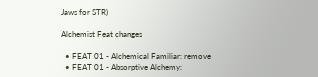Jaws for STR)

Alchemist Feat changes

  • FEAT 01 - Alchemical Familiar: remove
  • FEAT 01 - Absorptive Alchemy: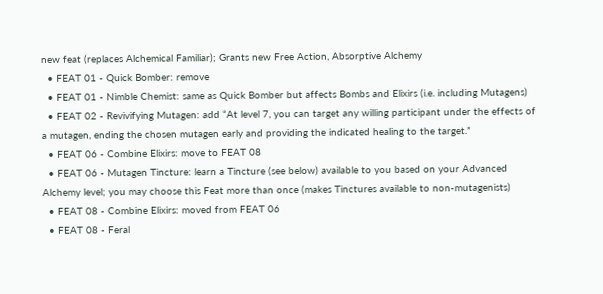new feat (replaces Alchemical Familiar); Grants new Free Action, Absorptive Alchemy
  • FEAT 01 - Quick Bomber: remove
  • FEAT 01 - Nimble Chemist: same as Quick Bomber but affects Bombs and Elixirs (i.e. including Mutagens)
  • FEAT 02 - Revivifying Mutagen: add “At level 7, you can target any willing participant under the effects of a mutagen, ending the chosen mutagen early and providing the indicated healing to the target.”
  • FEAT 06 - Combine Elixirs: move to FEAT 08
  • FEAT 06 - Mutagen Tincture: learn a Tincture (see below) available to you based on your Advanced Alchemy level; you may choose this Feat more than once (makes Tinctures available to non-mutagenists)
  • FEAT 08 - Combine Elixirs: moved from FEAT 06
  • FEAT 08 - Feral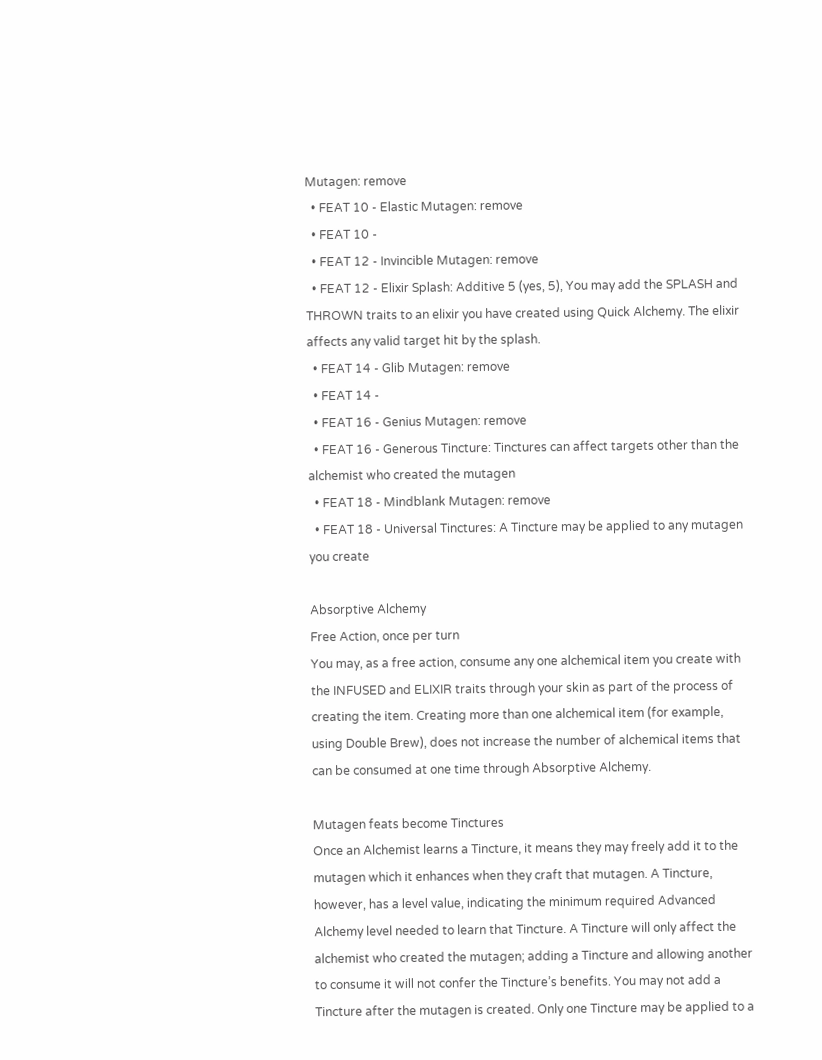Mutagen: remove
  • FEAT 10 - Elastic Mutagen: remove
  • FEAT 10 -
  • FEAT 12 - Invincible Mutagen: remove
  • FEAT 12 - Elixir Splash: Additive 5 (yes, 5), You may add the SPLASH and THROWN traits to an elixir you have created using Quick Alchemy. The elixir affects any valid target hit by the splash.
  • FEAT 14 - Glib Mutagen: remove
  • FEAT 14 -
  • FEAT 16 - Genius Mutagen: remove
  • FEAT 16 - Generous Tincture: Tinctures can affect targets other than the alchemist who created the mutagen
  • FEAT 18 - Mindblank Mutagen: remove
  • FEAT 18 - Universal Tinctures: A Tincture may be applied to any mutagen you create

Absorptive Alchemy
Free Action, once per turn
You may, as a free action, consume any one alchemical item you create with the INFUSED and ELIXIR traits through your skin as part of the process of creating the item. Creating more than one alchemical item (for example, using Double Brew), does not increase the number of alchemical items that can be consumed at one time through Absorptive Alchemy.

Mutagen feats become Tinctures
Once an Alchemist learns a Tincture, it means they may freely add it to the mutagen which it enhances when they craft that mutagen. A Tincture, however, has a level value, indicating the minimum required Advanced Alchemy level needed to learn that Tincture. A Tincture will only affect the alchemist who created the mutagen; adding a Tincture and allowing another to consume it will not confer the Tincture’s benefits. You may not add a Tincture after the mutagen is created. Only one Tincture may be applied to a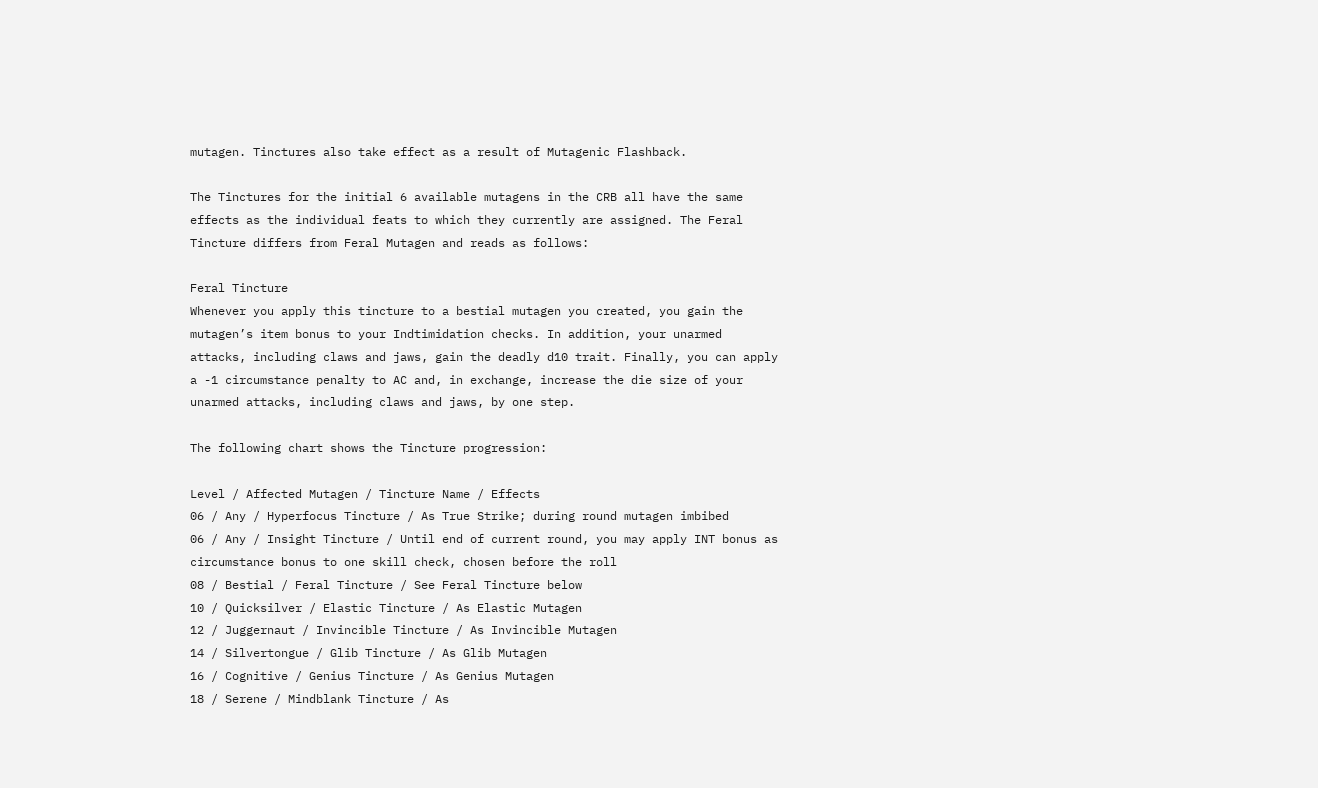mutagen. Tinctures also take effect as a result of Mutagenic Flashback.

The Tinctures for the initial 6 available mutagens in the CRB all have the same effects as the individual feats to which they currently are assigned. The Feral Tincture differs from Feral Mutagen and reads as follows:

Feral Tincture
Whenever you apply this tincture to a bestial mutagen you created, you gain the mutagen’s item bonus to your Indtimidation checks. In addition, your unarmed attacks, including claws and jaws, gain the deadly d10 trait. Finally, you can apply a -1 circumstance penalty to AC and, in exchange, increase the die size of your unarmed attacks, including claws and jaws, by one step.

The following chart shows the Tincture progression:

Level / Affected Mutagen / Tincture Name / Effects
06 / Any / Hyperfocus Tincture / As True Strike; during round mutagen imbibed
06 / Any / Insight Tincture / Until end of current round, you may apply INT bonus as circumstance bonus to one skill check, chosen before the roll
08 / Bestial / Feral Tincture / See Feral Tincture below
10 / Quicksilver / Elastic Tincture / As Elastic Mutagen
12 / Juggernaut / Invincible Tincture / As Invincible Mutagen
14 / Silvertongue / Glib Tincture / As Glib Mutagen
16 / Cognitive / Genius Tincture / As Genius Mutagen
18 / Serene / Mindblank Tincture / As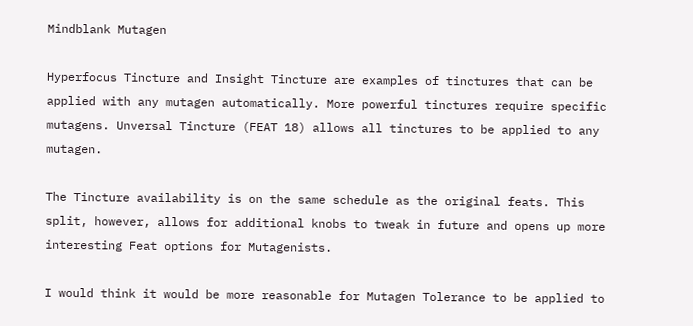Mindblank Mutagen

Hyperfocus Tincture and Insight Tincture are examples of tinctures that can be applied with any mutagen automatically. More powerful tinctures require specific mutagens. Unversal Tincture (FEAT 18) allows all tinctures to be applied to any mutagen.

The Tincture availability is on the same schedule as the original feats. This split, however, allows for additional knobs to tweak in future and opens up more interesting Feat options for Mutagenists.

I would think it would be more reasonable for Mutagen Tolerance to be applied to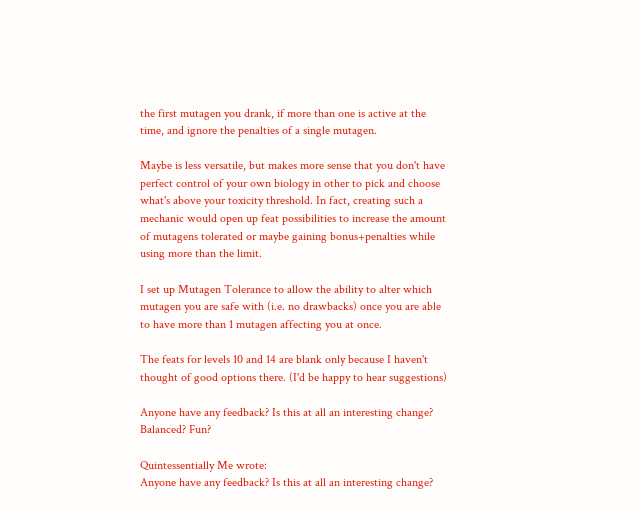the first mutagen you drank, if more than one is active at the time, and ignore the penalties of a single mutagen.

Maybe is less versatile, but makes more sense that you don't have perfect control of your own biology in other to pick and choose what's above your toxicity threshold. In fact, creating such a mechanic would open up feat possibilities to increase the amount of mutagens tolerated or maybe gaining bonus+penalties while using more than the limit.

I set up Mutagen Tolerance to allow the ability to alter which mutagen you are safe with (i.e. no drawbacks) once you are able to have more than 1 mutagen affecting you at once.

The feats for levels 10 and 14 are blank only because I haven't thought of good options there. (I'd be happy to hear suggestions)

Anyone have any feedback? Is this at all an interesting change? Balanced? Fun?

Quintessentially Me wrote:
Anyone have any feedback? Is this at all an interesting change?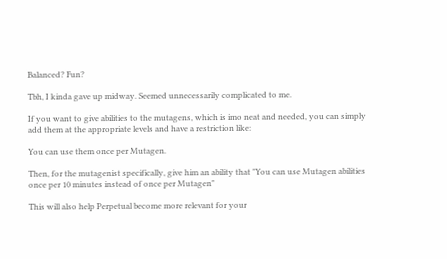Balanced? Fun?

Tbh, I kinda gave up midway. Seemed unnecessarily complicated to me.

If you want to give abilities to the mutagens, which is imo neat and needed, you can simply add them at the appropriate levels and have a restriction like:

You can use them once per Mutagen.

Then, for the mutagenist specifically, give him an ability that "You can use Mutagen abilities once per 10 minutes instead of once per Mutagen"

This will also help Perpetual become more relevant for your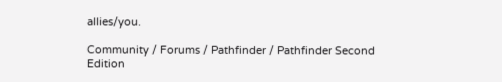allies/you.

Community / Forums / Pathfinder / Pathfinder Second Edition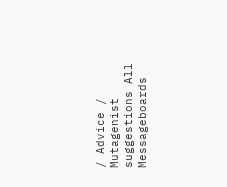/ Advice / Mutagenist suggestions All Messageboards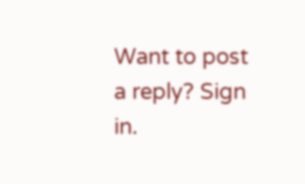Want to post a reply? Sign in.